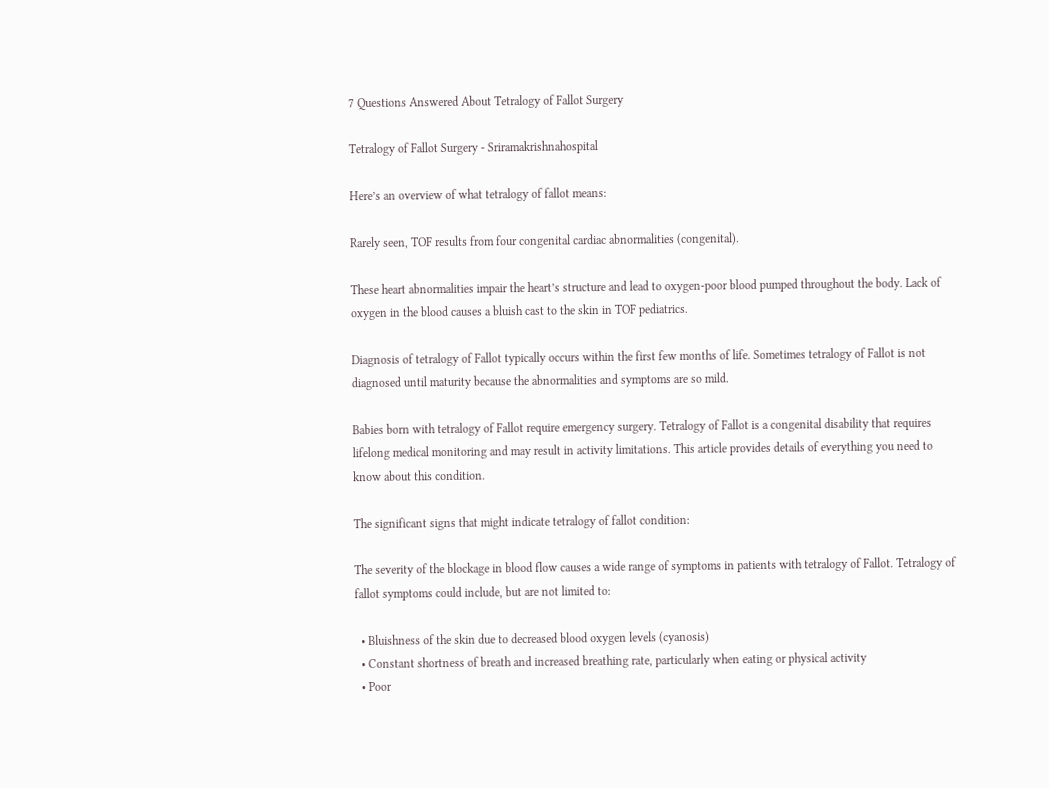7 Questions Answered About Tetralogy of Fallot Surgery

Tetralogy of Fallot Surgery - Sriramakrishnahospital

Here’s an overview of what tetralogy of fallot means:

Rarely seen, TOF results from four congenital cardiac abnormalities (congenital).

These heart abnormalities impair the heart’s structure and lead to oxygen-poor blood pumped throughout the body. Lack of oxygen in the blood causes a bluish cast to the skin in TOF pediatrics.

Diagnosis of tetralogy of Fallot typically occurs within the first few months of life. Sometimes tetralogy of Fallot is not diagnosed until maturity because the abnormalities and symptoms are so mild.

Babies born with tetralogy of Fallot require emergency surgery. Tetralogy of Fallot is a congenital disability that requires lifelong medical monitoring and may result in activity limitations. This article provides details of everything you need to know about this condition.

The significant signs that might indicate tetralogy of fallot condition:

The severity of the blockage in blood flow causes a wide range of symptoms in patients with tetralogy of Fallot. Tetralogy of fallot symptoms could include, but are not limited to:

  • Bluishness of the skin due to decreased blood oxygen levels (cyanosis)
  • Constant shortness of breath and increased breathing rate, particularly when eating or physical activity
  • Poor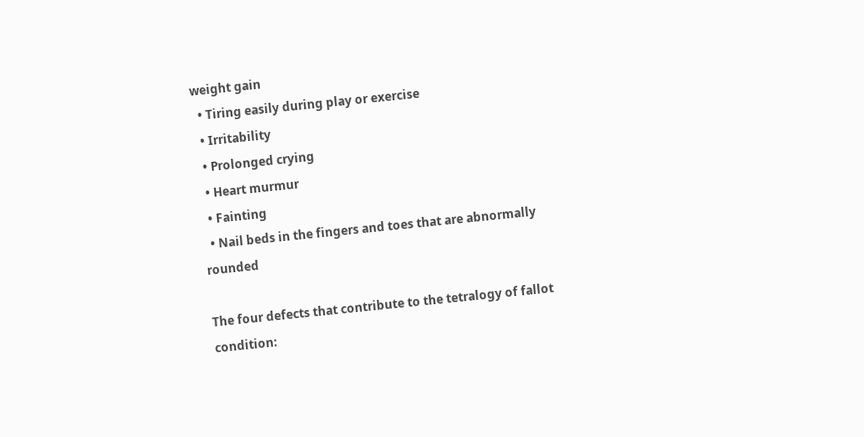weight gain
  • Tiring easily during play or exercise
  • Irritability
  • Prolonged crying
  • Heart murmur
  • Fainting
  • Nail beds in the fingers and toes that are abnormally rounded

The four defects that contribute to the tetralogy of fallot condition: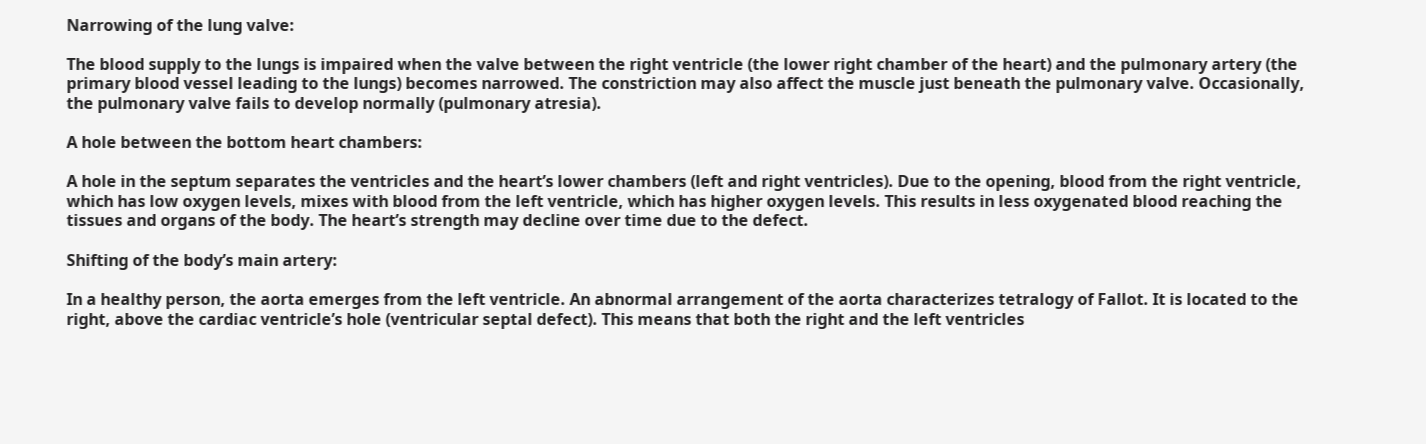Narrowing of the lung valve:

The blood supply to the lungs is impaired when the valve between the right ventricle (the lower right chamber of the heart) and the pulmonary artery (the primary blood vessel leading to the lungs) becomes narrowed. The constriction may also affect the muscle just beneath the pulmonary valve. Occasionally, the pulmonary valve fails to develop normally (pulmonary atresia).

A hole between the bottom heart chambers:

A hole in the septum separates the ventricles and the heart’s lower chambers (left and right ventricles). Due to the opening, blood from the right ventricle, which has low oxygen levels, mixes with blood from the left ventricle, which has higher oxygen levels. This results in less oxygenated blood reaching the tissues and organs of the body. The heart’s strength may decline over time due to the defect.

Shifting of the body’s main artery:

In a healthy person, the aorta emerges from the left ventricle. An abnormal arrangement of the aorta characterizes tetralogy of Fallot. It is located to the right, above the cardiac ventricle’s hole (ventricular septal defect). This means that both the right and the left ventricles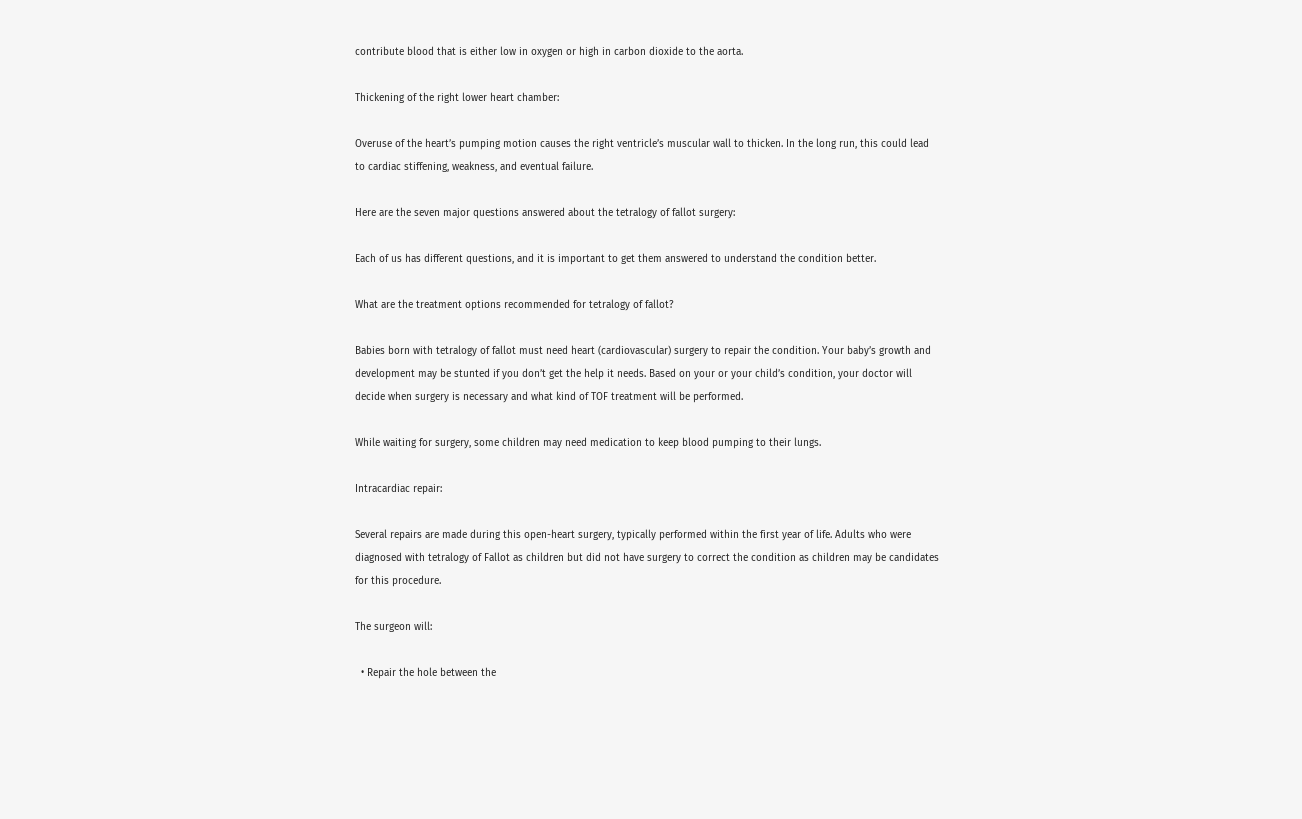contribute blood that is either low in oxygen or high in carbon dioxide to the aorta.

Thickening of the right lower heart chamber:

Overuse of the heart’s pumping motion causes the right ventricle’s muscular wall to thicken. In the long run, this could lead to cardiac stiffening, weakness, and eventual failure.

Here are the seven major questions answered about the tetralogy of fallot surgery:

Each of us has different questions, and it is important to get them answered to understand the condition better.

What are the treatment options recommended for tetralogy of fallot?

Babies born with tetralogy of fallot must need heart (cardiovascular) surgery to repair the condition. Your baby’s growth and development may be stunted if you don’t get the help it needs. Based on your or your child’s condition, your doctor will decide when surgery is necessary and what kind of TOF treatment will be performed.

While waiting for surgery, some children may need medication to keep blood pumping to their lungs.

Intracardiac repair:

Several repairs are made during this open-heart surgery, typically performed within the first year of life. Adults who were diagnosed with tetralogy of Fallot as children but did not have surgery to correct the condition as children may be candidates for this procedure.

The surgeon will:

  • Repair the hole between the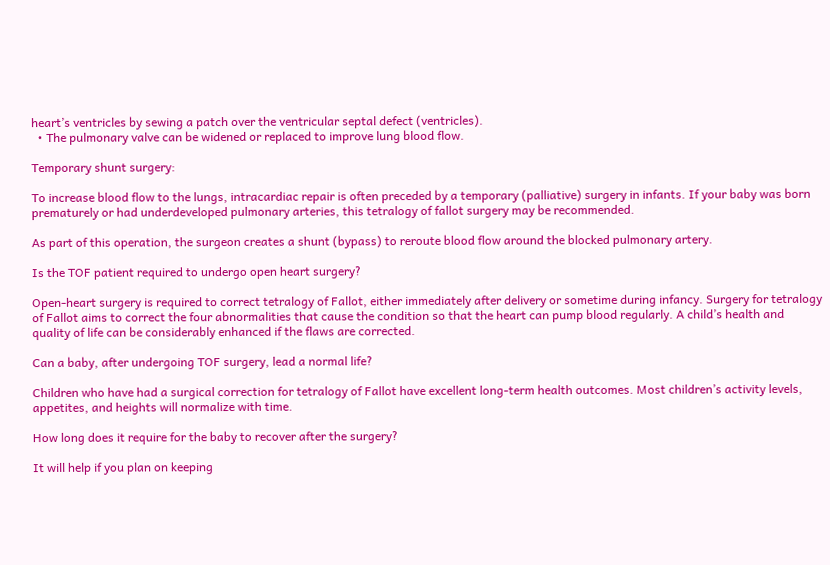heart’s ventricles by sewing a patch over the ventricular septal defect (ventricles).
  • The pulmonary valve can be widened or replaced to improve lung blood flow.

Temporary shunt surgery:

To increase blood flow to the lungs, intracardiac repair is often preceded by a temporary (palliative) surgery in infants. If your baby was born prematurely or had underdeveloped pulmonary arteries, this tetralogy of fallot surgery may be recommended.

As part of this operation, the surgeon creates a shunt (bypass) to reroute blood flow around the blocked pulmonary artery.

Is the TOF patient required to undergo open heart surgery?

Open-heart surgery is required to correct tetralogy of Fallot, either immediately after delivery or sometime during infancy. Surgery for tetralogy of Fallot aims to correct the four abnormalities that cause the condition so that the heart can pump blood regularly. A child’s health and quality of life can be considerably enhanced if the flaws are corrected.

Can a baby, after undergoing TOF surgery, lead a normal life?

Children who have had a surgical correction for tetralogy of Fallot have excellent long-term health outcomes. Most children’s activity levels, appetites, and heights will normalize with time.

How long does it require for the baby to recover after the surgery?

It will help if you plan on keeping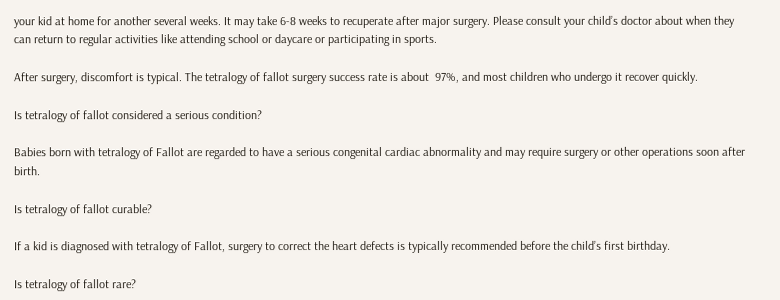your kid at home for another several weeks. It may take 6-8 weeks to recuperate after major surgery. Please consult your child’s doctor about when they can return to regular activities like attending school or daycare or participating in sports.

After surgery, discomfort is typical. The tetralogy of fallot surgery success rate is about  97%, and most children who undergo it recover quickly.

Is tetralogy of fallot considered a serious condition?

Babies born with tetralogy of Fallot are regarded to have a serious congenital cardiac abnormality and may require surgery or other operations soon after birth.

Is tetralogy of fallot curable?

If a kid is diagnosed with tetralogy of Fallot, surgery to correct the heart defects is typically recommended before the child’s first birthday.

Is tetralogy of fallot rare?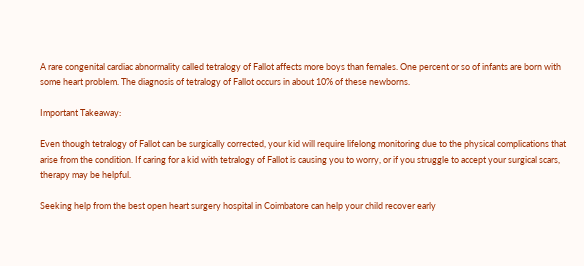A rare congenital cardiac abnormality called tetralogy of Fallot affects more boys than females. One percent or so of infants are born with some heart problem. The diagnosis of tetralogy of Fallot occurs in about 10% of these newborns.

Important Takeaway:

Even though tetralogy of Fallot can be surgically corrected, your kid will require lifelong monitoring due to the physical complications that arise from the condition. If caring for a kid with tetralogy of Fallot is causing you to worry, or if you struggle to accept your surgical scars, therapy may be helpful.

Seeking help from the best open heart surgery hospital in Coimbatore can help your child recover early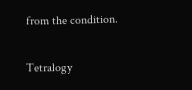from the condition.

Tetralogy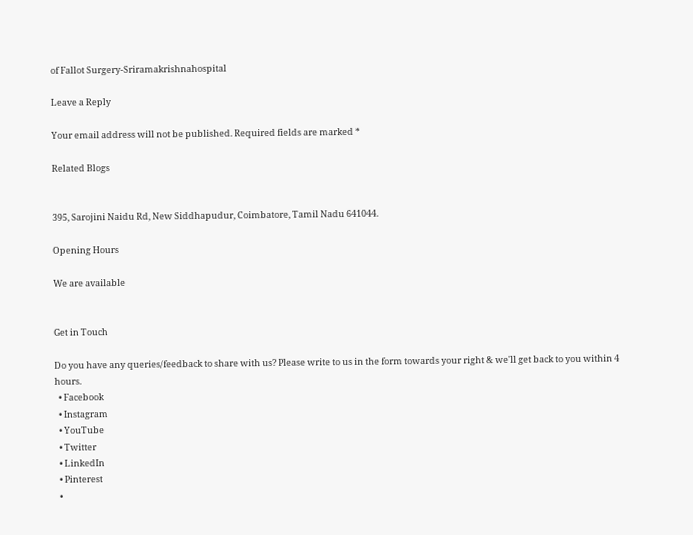of Fallot Surgery-Sriramakrishnahospital

Leave a Reply

Your email address will not be published. Required fields are marked *

Related Blogs


395, Sarojini Naidu Rd, New Siddhapudur, Coimbatore, Tamil Nadu 641044.

Opening Hours

We are available


Get in Touch

Do you have any queries/feedback to share with us? Please write to us in the form towards your right & we'll get back to you within 4 hours.
  • Facebook
  • Instagram
  • YouTube
  • Twitter
  • LinkedIn
  • Pinterest
  •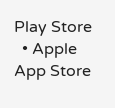Play Store
  • Apple App Store